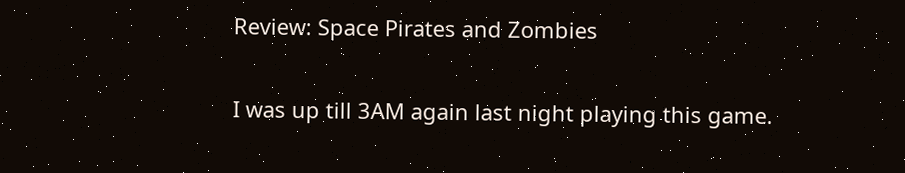Review: Space Pirates and Zombies

I was up till 3AM again last night playing this game.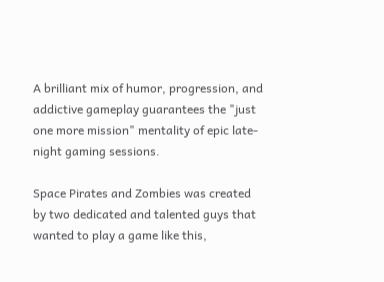A brilliant mix of humor, progression, and addictive gameplay guarantees the "just one more mission" mentality of epic late-night gaming sessions.

Space Pirates and Zombies was created by two dedicated and talented guys that wanted to play a game like this,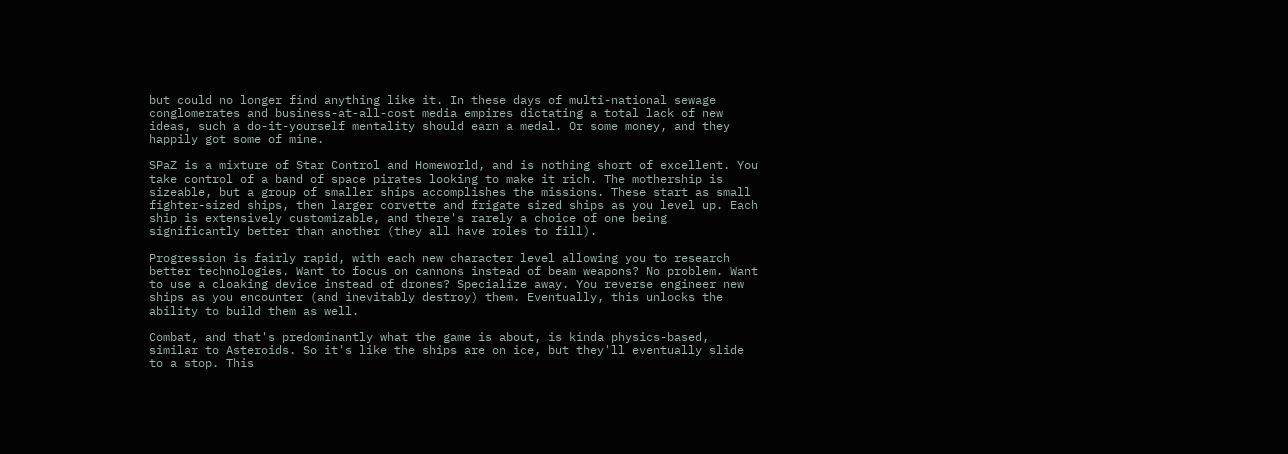but could no longer find anything like it. In these days of multi-national sewage conglomerates and business-at-all-cost media empires dictating a total lack of new ideas, such a do-it-yourself mentality should earn a medal. Or some money, and they happily got some of mine.

SPaZ is a mixture of Star Control and Homeworld, and is nothing short of excellent. You take control of a band of space pirates looking to make it rich. The mothership is sizeable, but a group of smaller ships accomplishes the missions. These start as small fighter-sized ships, then larger corvette and frigate sized ships as you level up. Each ship is extensively customizable, and there's rarely a choice of one being significantly better than another (they all have roles to fill).

Progression is fairly rapid, with each new character level allowing you to research better technologies. Want to focus on cannons instead of beam weapons? No problem. Want to use a cloaking device instead of drones? Specialize away. You reverse engineer new ships as you encounter (and inevitably destroy) them. Eventually, this unlocks the ability to build them as well.

Combat, and that's predominantly what the game is about, is kinda physics-based, similar to Asteroids. So it's like the ships are on ice, but they'll eventually slide to a stop. This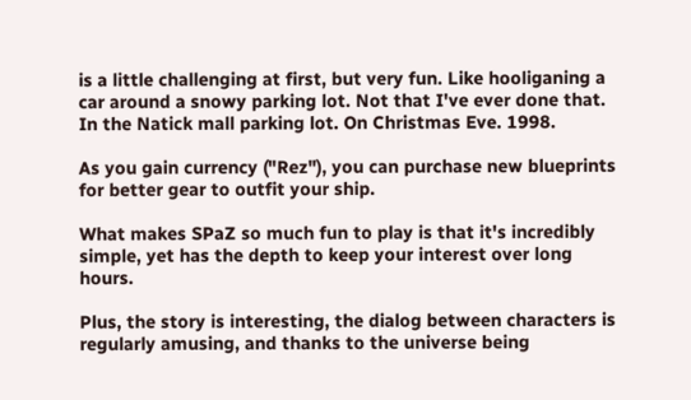is a little challenging at first, but very fun. Like hooliganing a car around a snowy parking lot. Not that I've ever done that. In the Natick mall parking lot. On Christmas Eve. 1998.

As you gain currency ("Rez"), you can purchase new blueprints for better gear to outfit your ship.

What makes SPaZ so much fun to play is that it's incredibly simple, yet has the depth to keep your interest over long hours.

Plus, the story is interesting, the dialog between characters is regularly amusing, and thanks to the universe being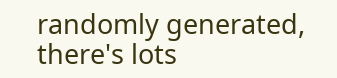randomly generated, there's lots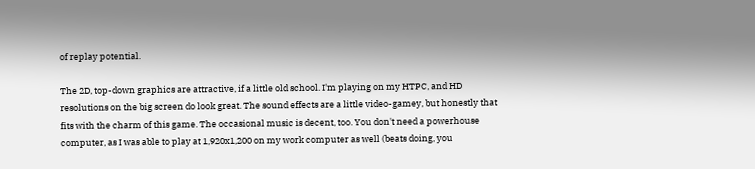of replay potential.

The 2D, top-down graphics are attractive, if a little old school. I'm playing on my HTPC, and HD resolutions on the big screen do look great. The sound effects are a little video-gamey, but honestly that fits with the charm of this game. The occasional music is decent, too. You don't need a powerhouse computer, as I was able to play at 1,920x1,200 on my work computer as well (beats doing, you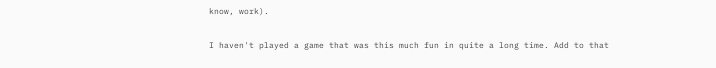know, work).

I haven't played a game that was this much fun in quite a long time. Add to that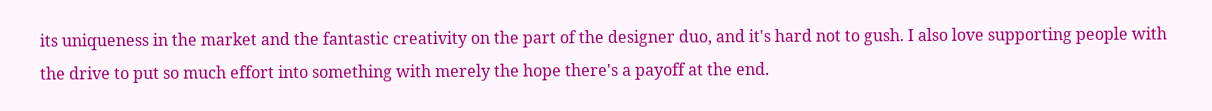its uniqueness in the market and the fantastic creativity on the part of the designer duo, and it's hard not to gush. I also love supporting people with the drive to put so much effort into something with merely the hope there's a payoff at the end.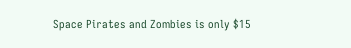Space Pirates and Zombies is only $15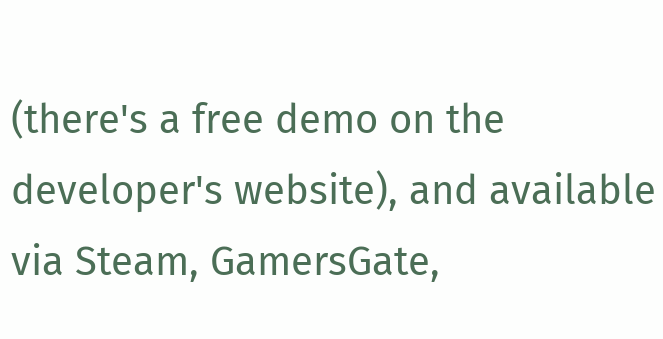(there's a free demo on the developer's website), and available via Steam, GamersGate,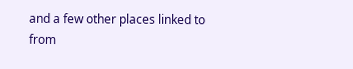and a few other places linked to from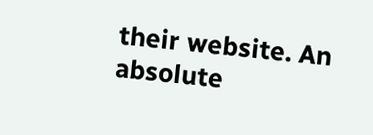their website. An absolute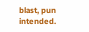blast, pun intended.